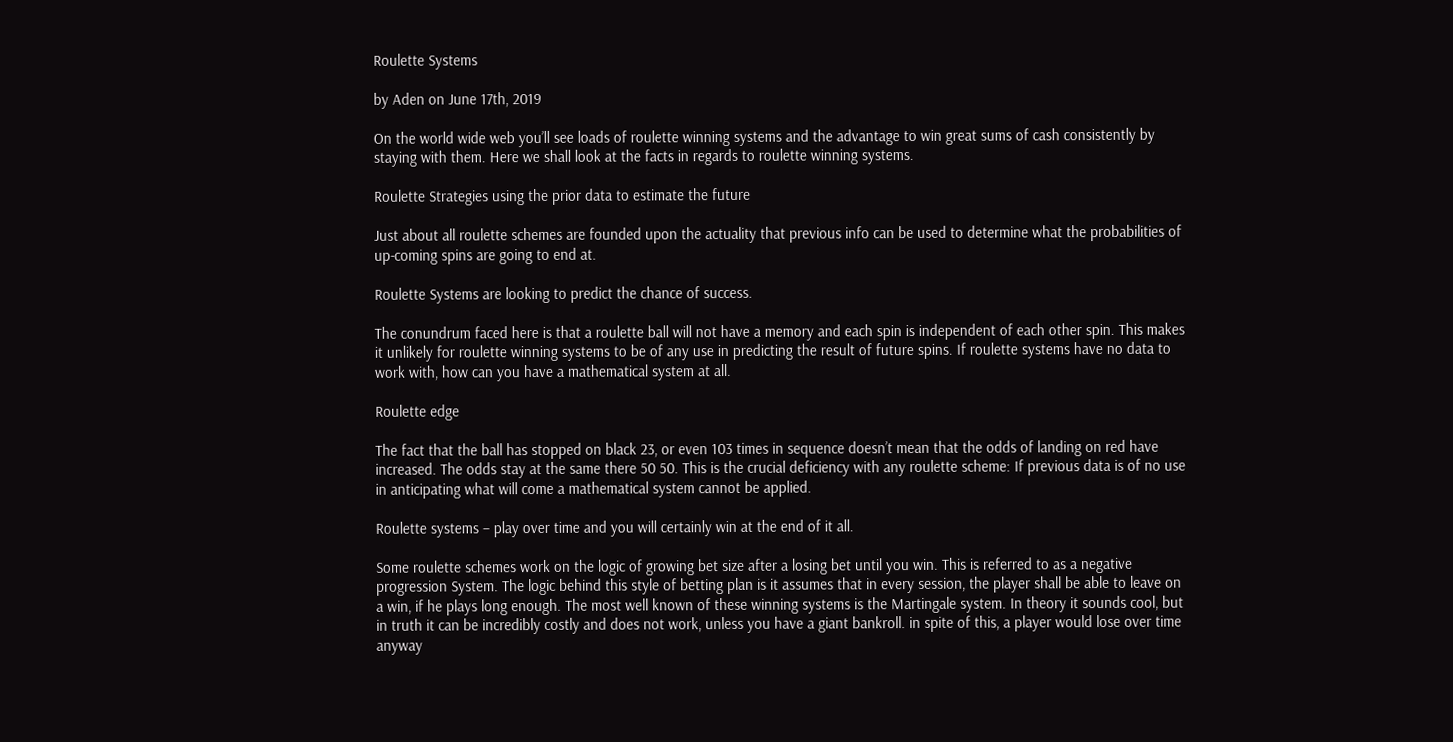Roulette Systems

by Aden on June 17th, 2019

On the world wide web you’ll see loads of roulette winning systems and the advantage to win great sums of cash consistently by staying with them. Here we shall look at the facts in regards to roulette winning systems.

Roulette Strategies using the prior data to estimate the future

Just about all roulette schemes are founded upon the actuality that previous info can be used to determine what the probabilities of up-coming spins are going to end at.

Roulette Systems are looking to predict the chance of success.

The conundrum faced here is that a roulette ball will not have a memory and each spin is independent of each other spin. This makes it unlikely for roulette winning systems to be of any use in predicting the result of future spins. If roulette systems have no data to work with, how can you have a mathematical system at all.

Roulette edge

The fact that the ball has stopped on black 23, or even 103 times in sequence doesn’t mean that the odds of landing on red have increased. The odds stay at the same there 50 50. This is the crucial deficiency with any roulette scheme: If previous data is of no use in anticipating what will come a mathematical system cannot be applied.

Roulette systems – play over time and you will certainly win at the end of it all.

Some roulette schemes work on the logic of growing bet size after a losing bet until you win. This is referred to as a negative progression System. The logic behind this style of betting plan is it assumes that in every session, the player shall be able to leave on a win, if he plays long enough. The most well known of these winning systems is the Martingale system. In theory it sounds cool, but in truth it can be incredibly costly and does not work, unless you have a giant bankroll. in spite of this, a player would lose over time anyway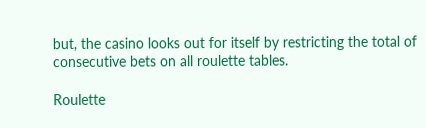but, the casino looks out for itself by restricting the total of consecutive bets on all roulette tables.

Roulette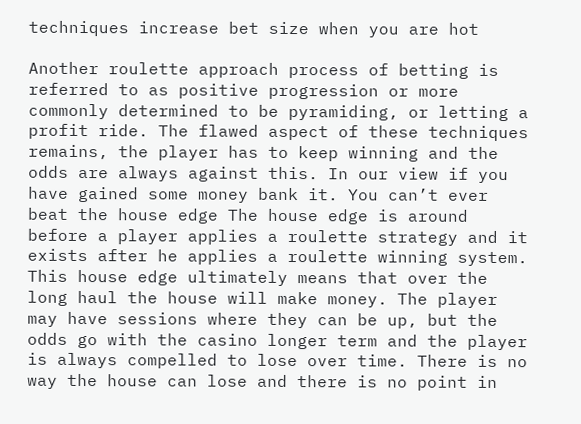techniques increase bet size when you are hot

Another roulette approach process of betting is referred to as positive progression or more commonly determined to be pyramiding, or letting a profit ride. The flawed aspect of these techniques remains, the player has to keep winning and the odds are always against this. In our view if you have gained some money bank it. You can’t ever beat the house edge The house edge is around before a player applies a roulette strategy and it exists after he applies a roulette winning system. This house edge ultimately means that over the long haul the house will make money. The player may have sessions where they can be up, but the odds go with the casino longer term and the player is always compelled to lose over time. There is no way the house can lose and there is no point in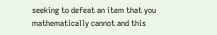seeking to defeat an item that you mathematically cannot and this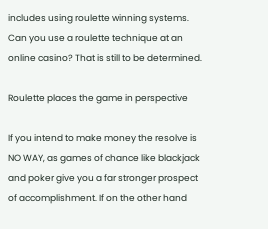includes using roulette winning systems. Can you use a roulette technique at an online casino? That is still to be determined.

Roulette places the game in perspective

If you intend to make money the resolve is NO WAY, as games of chance like blackjack and poker give you a far stronger prospect of accomplishment. If on the other hand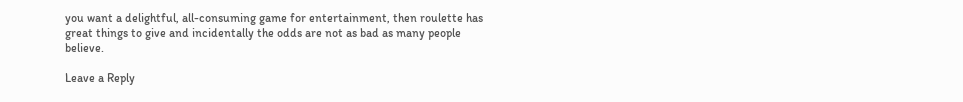you want a delightful, all-consuming game for entertainment, then roulette has great things to give and incidentally the odds are not as bad as many people believe.

Leave a Reply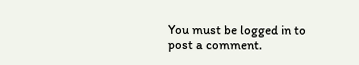You must be logged in to post a comment.